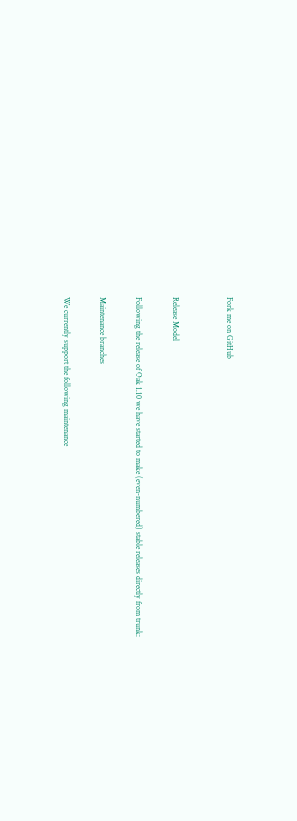Fork me on GitHub


Release Model

Following the release of Oak 1.10 we have started to make (even-numbered) stable releases directly from trunk:

Maintenance branches

We currently support the following maintenance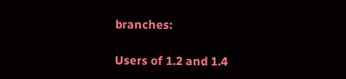branches:

Users of 1.2 and 1.4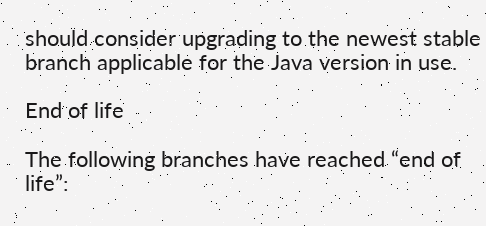should consider upgrading to the newest stable branch applicable for the Java version in use.

End of life

The following branches have reached “end of life”: